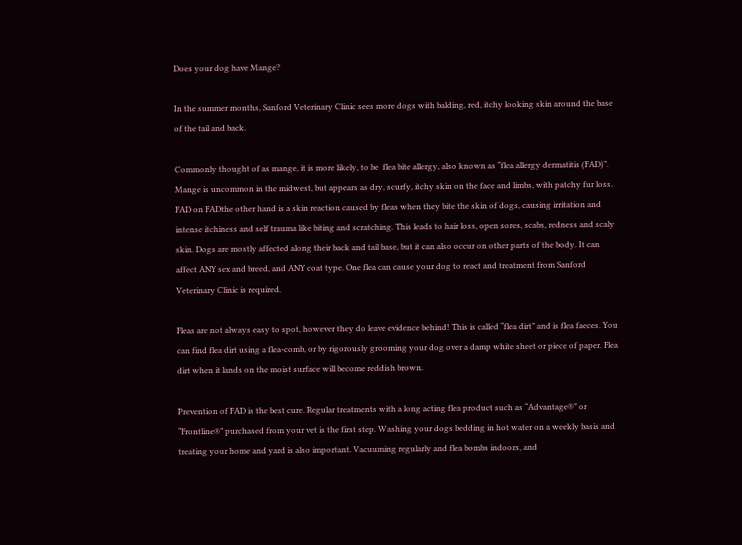Does your dog have Mange?

In the summer months, Sanford Veterinary Clinic sees more dogs with balding, red, itchy looking skin around the base of the tail and back.

Commonly thought of as mange, it is more likely, to be  flea bite allergy, also known as “flea allergy dermatitis (FAD)”.  Mange is uncommon in the midwest, but appears as dry, scurfy, itchy skin on the face and limbs, with patchy fur loss. FAD on FADthe other hand is a skin reaction caused by fleas when they bite the skin of dogs, causing irritation and intense itchiness and self trauma like biting and scratching. This leads to hair loss, open sores, scabs, redness and scaly skin. Dogs are mostly affected along their back and tail base, but it can also occur on other parts of the body. It can affect ANY sex and breed, and ANY coat type. One flea can cause your dog to react and treatment from Sanford Veterinary Clinic is required.

Fleas are not always easy to spot, however they do leave evidence behind! This is called “flea dirt” and is flea faeces. You can find flea dirt using a flea-comb, or by rigorously grooming your dog over a damp white sheet or piece of paper. Flea dirt when it lands on the moist surface will become reddish brown.

Prevention of FAD is the best cure. Regular treatments with a long acting flea product such as “Advantage®” or “Frontline®” purchased from your vet is the first step. Washing your dogs bedding in hot water on a weekly basis and treating your home and yard is also important. Vacuuming regularly and flea bombs indoors, and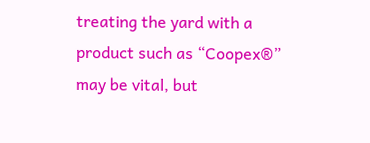treating the yard with a product such as “Coopex®” may be vital, but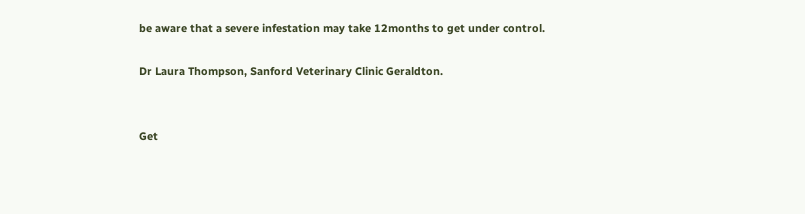be aware that a severe infestation may take 12months to get under control.

Dr Laura Thompson, Sanford Veterinary Clinic Geraldton.


Get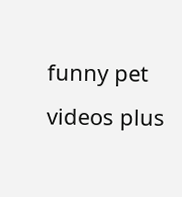funny pet videos plus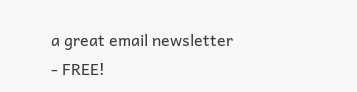a great email newsletter - FREE!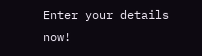Enter your details now!